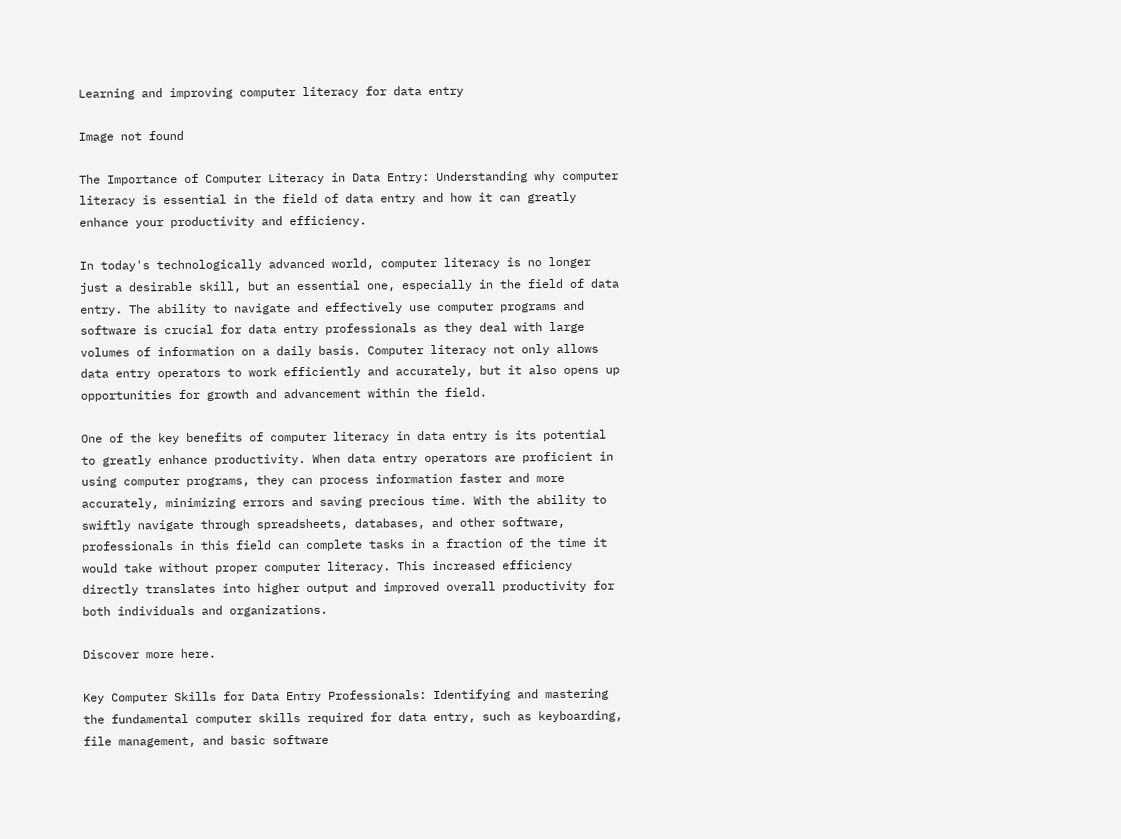Learning and improving computer literacy for data entry

Image not found

The Importance of Computer Literacy in Data Entry: Understanding why computer literacy is essential in the field of data entry and how it can greatly enhance your productivity and efficiency.

In today's technologically advanced world, computer literacy is no longer just a desirable skill, but an essential one, especially in the field of data entry. The ability to navigate and effectively use computer programs and software is crucial for data entry professionals as they deal with large volumes of information on a daily basis. Computer literacy not only allows data entry operators to work efficiently and accurately, but it also opens up opportunities for growth and advancement within the field.

One of the key benefits of computer literacy in data entry is its potential to greatly enhance productivity. When data entry operators are proficient in using computer programs, they can process information faster and more accurately, minimizing errors and saving precious time. With the ability to swiftly navigate through spreadsheets, databases, and other software, professionals in this field can complete tasks in a fraction of the time it would take without proper computer literacy. This increased efficiency directly translates into higher output and improved overall productivity for both individuals and organizations.

Discover more here.

Key Computer Skills for Data Entry Professionals: Identifying and mastering the fundamental computer skills required for data entry, such as keyboarding, file management, and basic software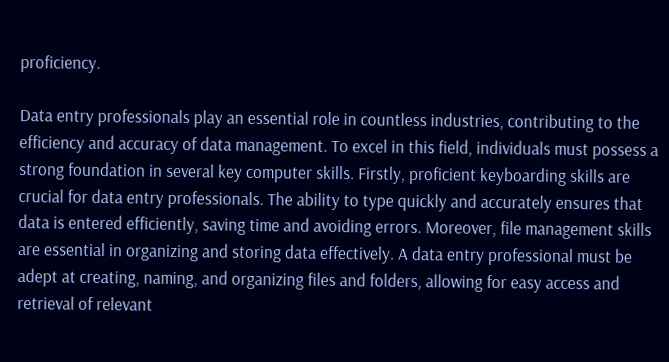proficiency.

Data entry professionals play an essential role in countless industries, contributing to the efficiency and accuracy of data management. To excel in this field, individuals must possess a strong foundation in several key computer skills. Firstly, proficient keyboarding skills are crucial for data entry professionals. The ability to type quickly and accurately ensures that data is entered efficiently, saving time and avoiding errors. Moreover, file management skills are essential in organizing and storing data effectively. A data entry professional must be adept at creating, naming, and organizing files and folders, allowing for easy access and retrieval of relevant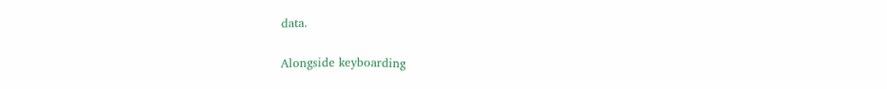data.

Alongside keyboarding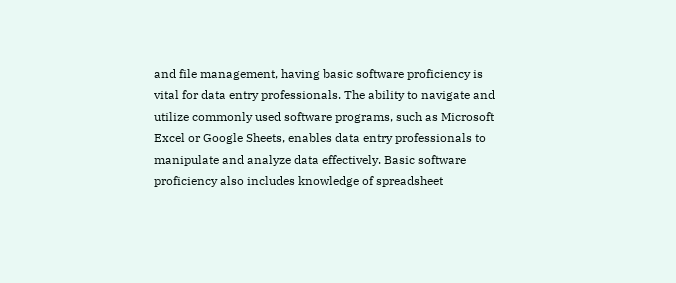and file management, having basic software proficiency is vital for data entry professionals. The ability to navigate and utilize commonly used software programs, such as Microsoft Excel or Google Sheets, enables data entry professionals to manipulate and analyze data effectively. Basic software proficiency also includes knowledge of spreadsheet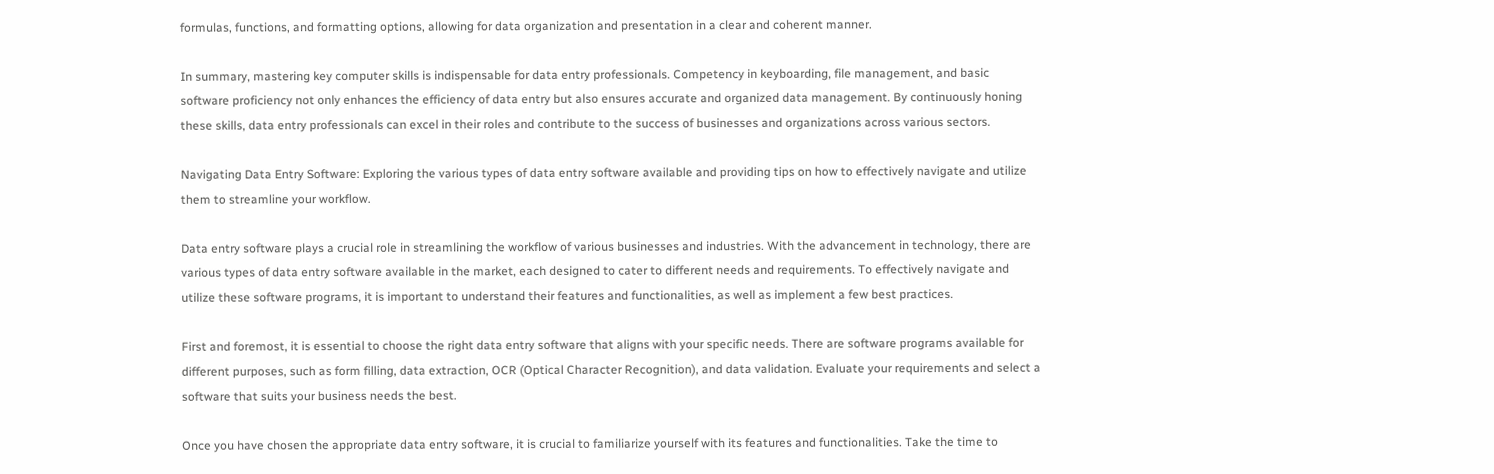formulas, functions, and formatting options, allowing for data organization and presentation in a clear and coherent manner.

In summary, mastering key computer skills is indispensable for data entry professionals. Competency in keyboarding, file management, and basic software proficiency not only enhances the efficiency of data entry but also ensures accurate and organized data management. By continuously honing these skills, data entry professionals can excel in their roles and contribute to the success of businesses and organizations across various sectors.

Navigating Data Entry Software: Exploring the various types of data entry software available and providing tips on how to effectively navigate and utilize them to streamline your workflow.

Data entry software plays a crucial role in streamlining the workflow of various businesses and industries. With the advancement in technology, there are various types of data entry software available in the market, each designed to cater to different needs and requirements. To effectively navigate and utilize these software programs, it is important to understand their features and functionalities, as well as implement a few best practices.

First and foremost, it is essential to choose the right data entry software that aligns with your specific needs. There are software programs available for different purposes, such as form filling, data extraction, OCR (Optical Character Recognition), and data validation. Evaluate your requirements and select a software that suits your business needs the best.

Once you have chosen the appropriate data entry software, it is crucial to familiarize yourself with its features and functionalities. Take the time to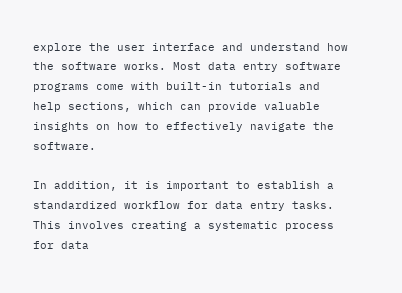explore the user interface and understand how the software works. Most data entry software programs come with built-in tutorials and help sections, which can provide valuable insights on how to effectively navigate the software.

In addition, it is important to establish a standardized workflow for data entry tasks. This involves creating a systematic process for data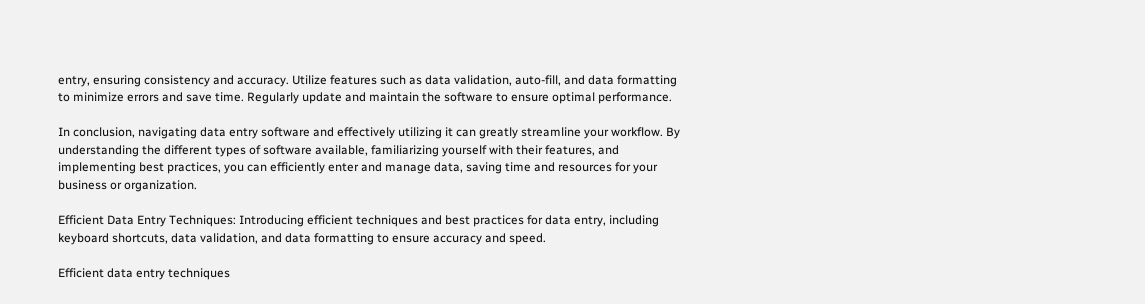entry, ensuring consistency and accuracy. Utilize features such as data validation, auto-fill, and data formatting to minimize errors and save time. Regularly update and maintain the software to ensure optimal performance.

In conclusion, navigating data entry software and effectively utilizing it can greatly streamline your workflow. By understanding the different types of software available, familiarizing yourself with their features, and implementing best practices, you can efficiently enter and manage data, saving time and resources for your business or organization.

Efficient Data Entry Techniques: Introducing efficient techniques and best practices for data entry, including keyboard shortcuts, data validation, and data formatting to ensure accuracy and speed.

Efficient data entry techniques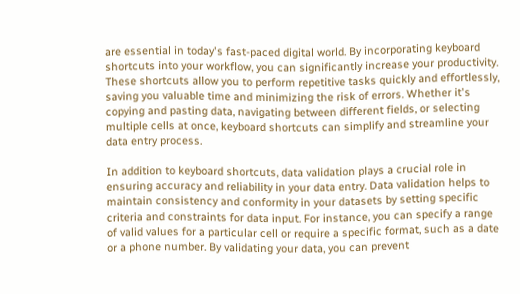are essential in today's fast-paced digital world. By incorporating keyboard shortcuts into your workflow, you can significantly increase your productivity. These shortcuts allow you to perform repetitive tasks quickly and effortlessly, saving you valuable time and minimizing the risk of errors. Whether it's copying and pasting data, navigating between different fields, or selecting multiple cells at once, keyboard shortcuts can simplify and streamline your data entry process.

In addition to keyboard shortcuts, data validation plays a crucial role in ensuring accuracy and reliability in your data entry. Data validation helps to maintain consistency and conformity in your datasets by setting specific criteria and constraints for data input. For instance, you can specify a range of valid values for a particular cell or require a specific format, such as a date or a phone number. By validating your data, you can prevent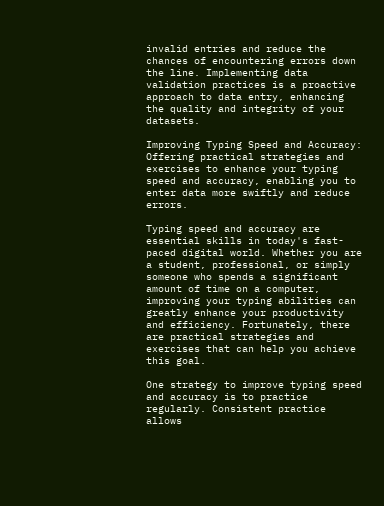invalid entries and reduce the chances of encountering errors down the line. Implementing data validation practices is a proactive approach to data entry, enhancing the quality and integrity of your datasets.

Improving Typing Speed and Accuracy: Offering practical strategies and exercises to enhance your typing speed and accuracy, enabling you to enter data more swiftly and reduce errors.

Typing speed and accuracy are essential skills in today's fast-paced digital world. Whether you are a student, professional, or simply someone who spends a significant amount of time on a computer, improving your typing abilities can greatly enhance your productivity and efficiency. Fortunately, there are practical strategies and exercises that can help you achieve this goal.

One strategy to improve typing speed and accuracy is to practice regularly. Consistent practice allows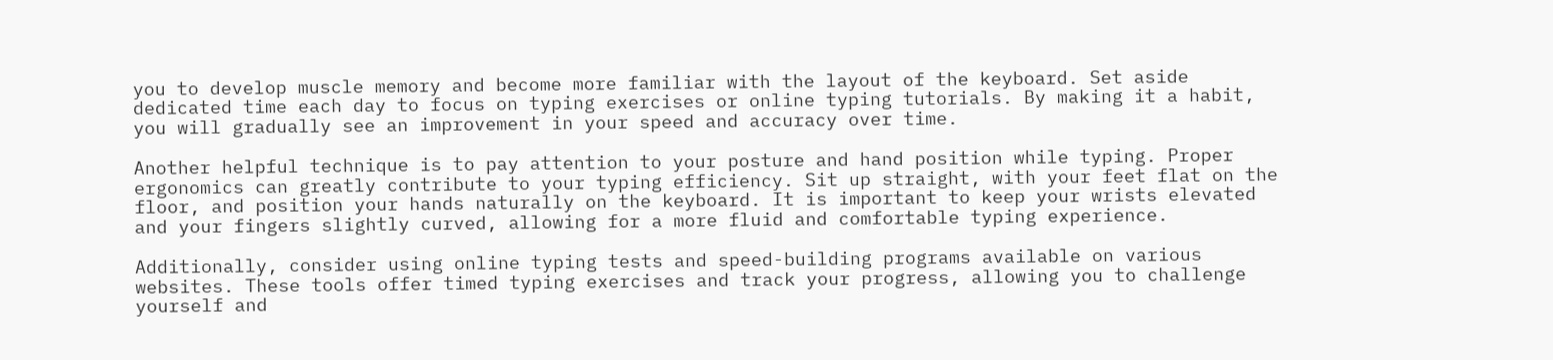you to develop muscle memory and become more familiar with the layout of the keyboard. Set aside dedicated time each day to focus on typing exercises or online typing tutorials. By making it a habit, you will gradually see an improvement in your speed and accuracy over time.

Another helpful technique is to pay attention to your posture and hand position while typing. Proper ergonomics can greatly contribute to your typing efficiency. Sit up straight, with your feet flat on the floor, and position your hands naturally on the keyboard. It is important to keep your wrists elevated and your fingers slightly curved, allowing for a more fluid and comfortable typing experience.

Additionally, consider using online typing tests and speed-building programs available on various websites. These tools offer timed typing exercises and track your progress, allowing you to challenge yourself and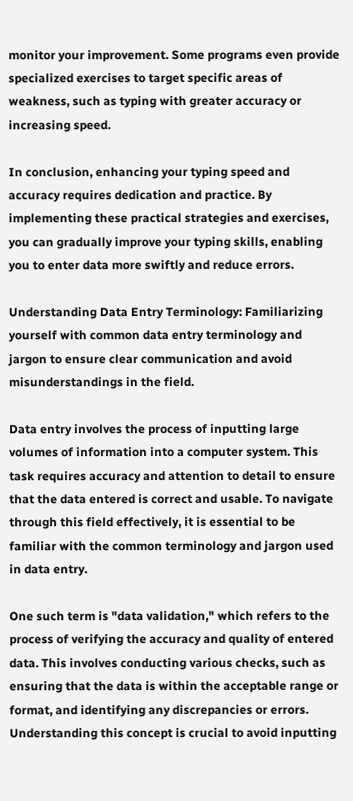monitor your improvement. Some programs even provide specialized exercises to target specific areas of weakness, such as typing with greater accuracy or increasing speed.

In conclusion, enhancing your typing speed and accuracy requires dedication and practice. By implementing these practical strategies and exercises, you can gradually improve your typing skills, enabling you to enter data more swiftly and reduce errors.

Understanding Data Entry Terminology: Familiarizing yourself with common data entry terminology and jargon to ensure clear communication and avoid misunderstandings in the field.

Data entry involves the process of inputting large volumes of information into a computer system. This task requires accuracy and attention to detail to ensure that the data entered is correct and usable. To navigate through this field effectively, it is essential to be familiar with the common terminology and jargon used in data entry.

One such term is "data validation," which refers to the process of verifying the accuracy and quality of entered data. This involves conducting various checks, such as ensuring that the data is within the acceptable range or format, and identifying any discrepancies or errors. Understanding this concept is crucial to avoid inputting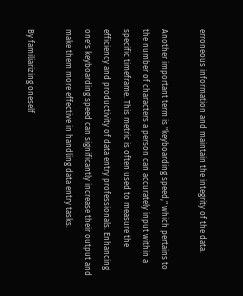erroneous information and maintain the integrity of the data.

Another important term is "keyboarding speed," which pertains to the number of characters a person can accurately input within a specific timeframe. This metric is often used to measure the efficiency and productivity of data entry professionals. Enhancing one's keyboarding speed can significantly increase their output and make them more effective in handling data entry tasks.

By familiarizing oneself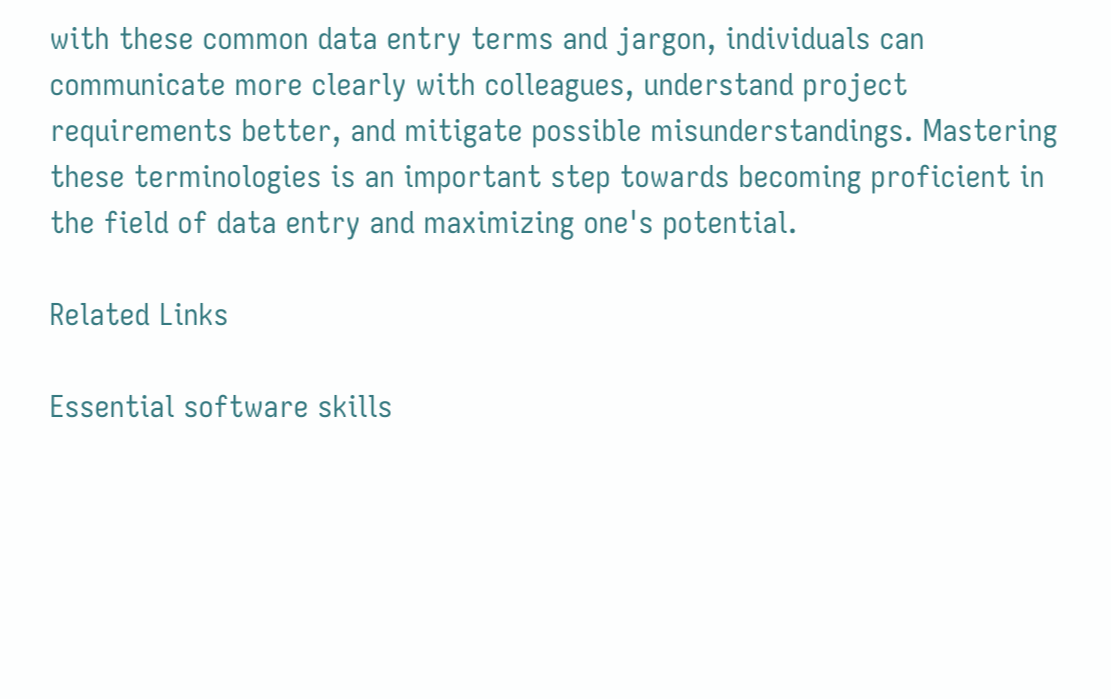with these common data entry terms and jargon, individuals can communicate more clearly with colleagues, understand project requirements better, and mitigate possible misunderstandings. Mastering these terminologies is an important step towards becoming proficient in the field of data entry and maximizing one's potential.

Related Links

Essential software skills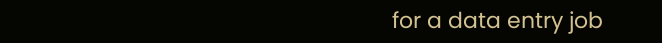for a data entry job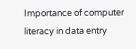Importance of computer literacy in data entry